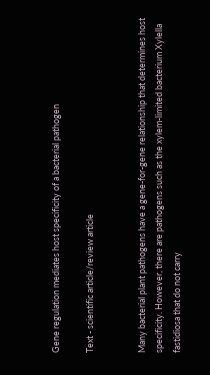Gene regulation mediates host specificity of a bacterial pathogen

Text - scientific article/review article


Many bacterial plant pathogens have a gene-for-gene relationship that determines host specificity. However, there are pathogens such as the xylem-limited bacterium Xylella fastidiosa that do not carry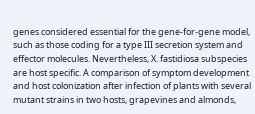genes considered essential for the gene-for-gene model, such as those coding for a type III secretion system and effector molecules. Nevertheless, X. fastidiosa subspecies are host specific. A comparison of symptom development and host colonization after infection of plants with several mutant strains in two hosts, grapevines and almonds,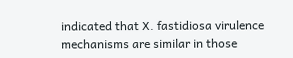indicated that X. fastidiosa virulence mechanisms are similar in those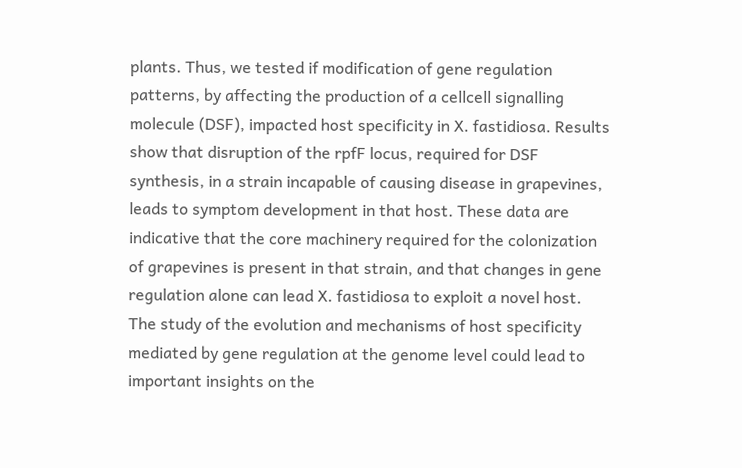plants. Thus, we tested if modification of gene regulation patterns, by affecting the production of a cellcell signalling molecule (DSF), impacted host specificity in X. fastidiosa. Results show that disruption of the rpfF locus, required for DSF synthesis, in a strain incapable of causing disease in grapevines, leads to symptom development in that host. These data are indicative that the core machinery required for the colonization of grapevines is present in that strain, and that changes in gene regulation alone can lead X. fastidiosa to exploit a novel host. The study of the evolution and mechanisms of host specificity mediated by gene regulation at the genome level could lead to important insights on the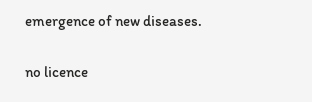emergence of new diseases.


no licence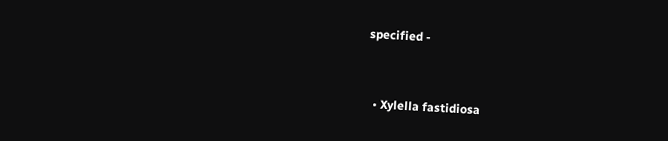specified -


  • Xylella fastidiosa